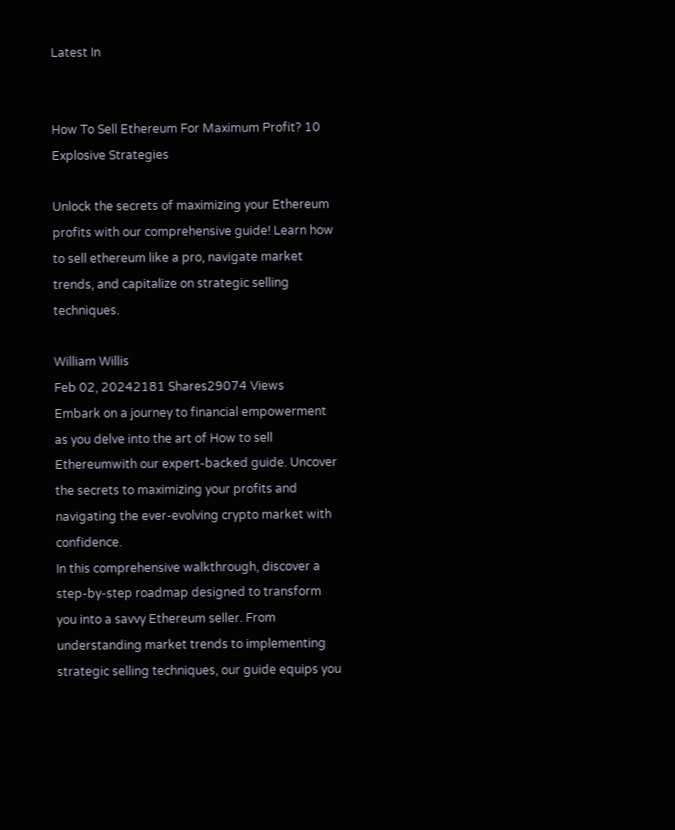Latest In


How To Sell Ethereum For Maximum Profit? 10 Explosive Strategies

Unlock the secrets of maximizing your Ethereum profits with our comprehensive guide! Learn how to sell ethereum like a pro, navigate market trends, and capitalize on strategic selling techniques.

William Willis
Feb 02, 20242181 Shares29074 Views
Embark on a journey to financial empowerment as you delve into the art of How to sell Ethereumwith our expert-backed guide. Uncover the secrets to maximizing your profits and navigating the ever-evolving crypto market with confidence.
In this comprehensive walkthrough, discover a step-by-step roadmap designed to transform you into a savvy Ethereum seller. From understanding market trends to implementing strategic selling techniques, our guide equips you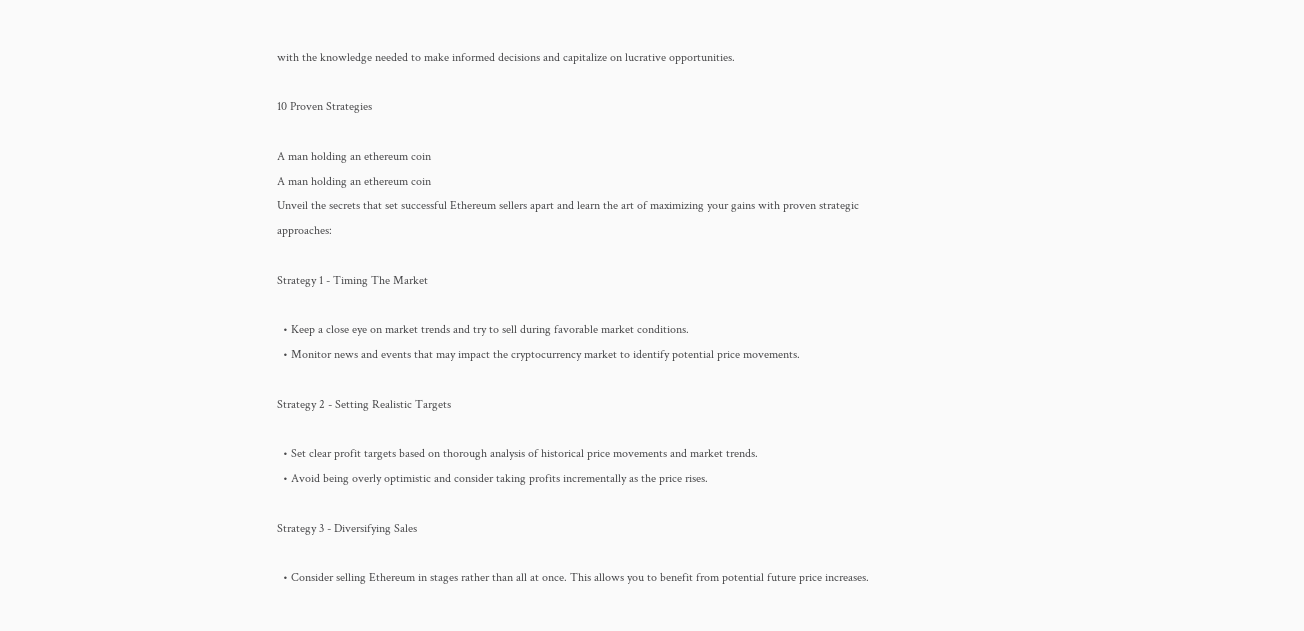with the knowledge needed to make informed decisions and capitalize on lucrative opportunities.

10 Proven Strategies

A man holding an ethereum coin
A man holding an ethereum coin
Unveil the secrets that set successful Ethereum sellers apart and learn the art of maximizing your gains with proven strategic approaches:

Strategy 1 - Timing The Market

  • Keep a close eye on market trends and try to sell during favorable market conditions.
  • Monitor news and events that may impact the cryptocurrency market to identify potential price movements.

Strategy 2 - Setting Realistic Targets

  • Set clear profit targets based on thorough analysis of historical price movements and market trends.
  • Avoid being overly optimistic and consider taking profits incrementally as the price rises.

Strategy 3 - Diversifying Sales

  • Consider selling Ethereum in stages rather than all at once. This allows you to benefit from potential future price increases.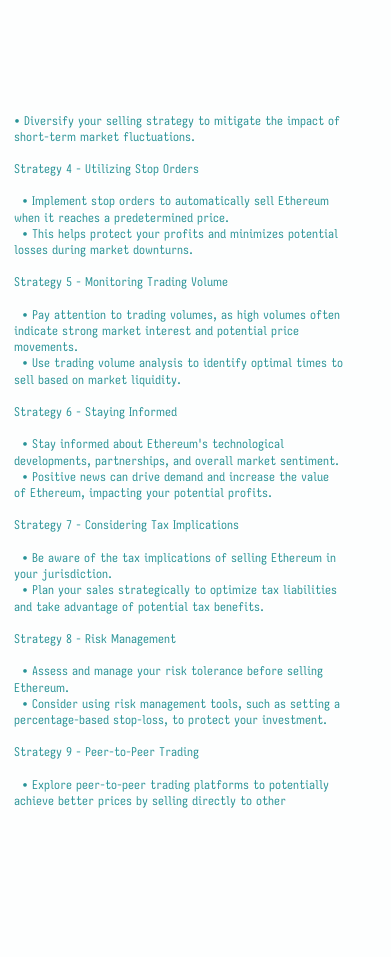• Diversify your selling strategy to mitigate the impact of short-term market fluctuations.

Strategy 4 - Utilizing Stop Orders

  • Implement stop orders to automatically sell Ethereum when it reaches a predetermined price.
  • This helps protect your profits and minimizes potential losses during market downturns.

Strategy 5 - Monitoring Trading Volume

  • Pay attention to trading volumes, as high volumes often indicate strong market interest and potential price movements.
  • Use trading volume analysis to identify optimal times to sell based on market liquidity.

Strategy 6 - Staying Informed

  • Stay informed about Ethereum's technological developments, partnerships, and overall market sentiment.
  • Positive news can drive demand and increase the value of Ethereum, impacting your potential profits.

Strategy 7 - Considering Tax Implications

  • Be aware of the tax implications of selling Ethereum in your jurisdiction.
  • Plan your sales strategically to optimize tax liabilities and take advantage of potential tax benefits.

Strategy 8 - Risk Management

  • Assess and manage your risk tolerance before selling Ethereum.
  • Consider using risk management tools, such as setting a percentage-based stop-loss, to protect your investment.

Strategy 9 - Peer-to-Peer Trading

  • Explore peer-to-peer trading platforms to potentially achieve better prices by selling directly to other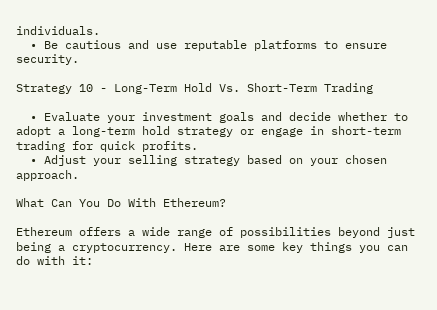individuals.
  • Be cautious and use reputable platforms to ensure security.

Strategy 10 - Long-Term Hold Vs. Short-Term Trading

  • Evaluate your investment goals and decide whether to adopt a long-term hold strategy or engage in short-term trading for quick profits.
  • Adjust your selling strategy based on your chosen approach.

What Can You Do With Ethereum?

Ethereum offers a wide range of possibilities beyond just being a cryptocurrency. Here are some key things you can do with it: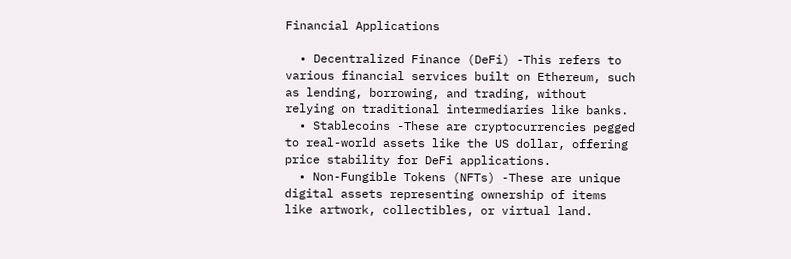Financial Applications

  • Decentralized Finance (DeFi) -This refers to various financial services built on Ethereum, such as lending, borrowing, and trading, without relying on traditional intermediaries like banks.
  • Stablecoins -These are cryptocurrencies pegged to real-world assets like the US dollar, offering price stability for DeFi applications.
  • Non-Fungible Tokens (NFTs) -These are unique digital assets representing ownership of items like artwork, collectibles, or virtual land.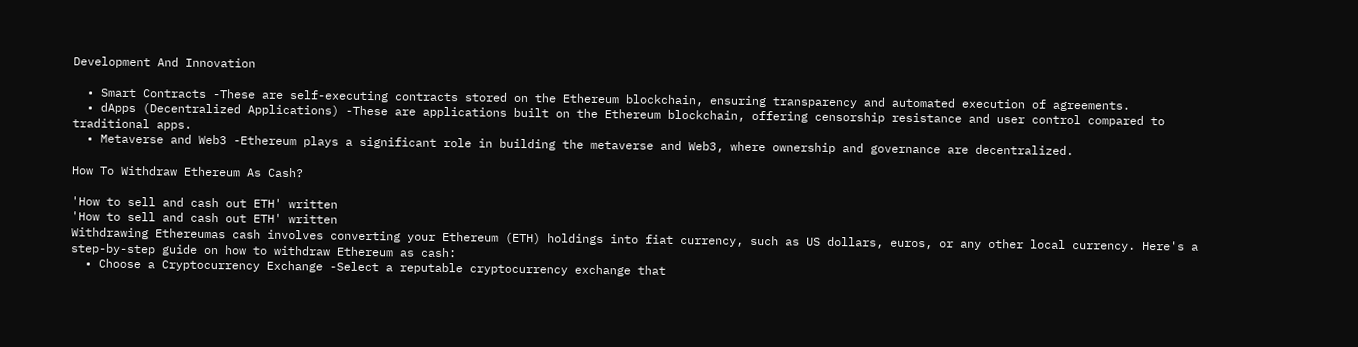Development And Innovation

  • Smart Contracts -These are self-executing contracts stored on the Ethereum blockchain, ensuring transparency and automated execution of agreements.
  • dApps (Decentralized Applications) -These are applications built on the Ethereum blockchain, offering censorship resistance and user control compared to traditional apps.
  • Metaverse and Web3 -Ethereum plays a significant role in building the metaverse and Web3, where ownership and governance are decentralized.

How To Withdraw Ethereum As Cash?

'How to sell and cash out ETH' written
'How to sell and cash out ETH' written
Withdrawing Ethereumas cash involves converting your Ethereum (ETH) holdings into fiat currency, such as US dollars, euros, or any other local currency. Here's a step-by-step guide on how to withdraw Ethereum as cash:
  • Choose a Cryptocurrency Exchange -Select a reputable cryptocurrency exchange that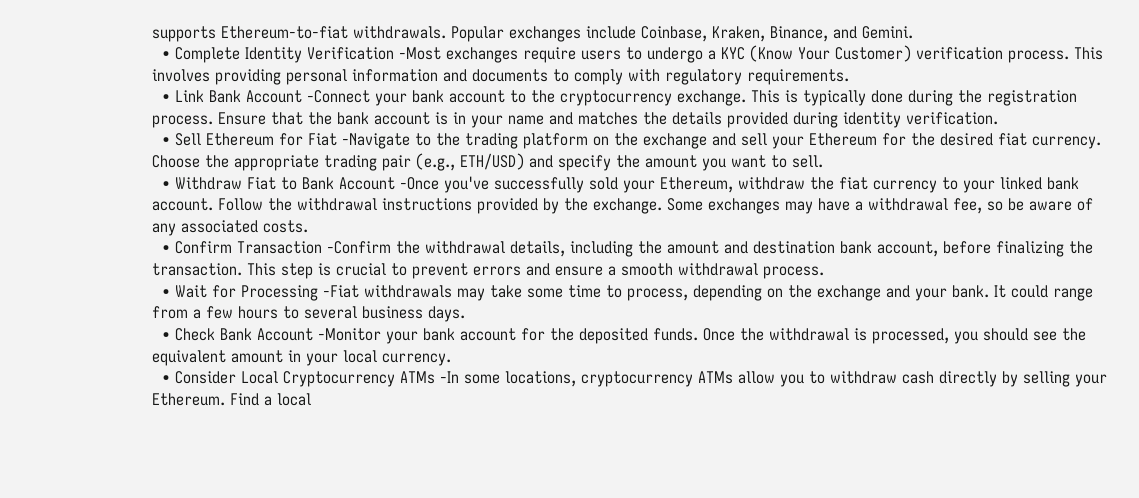supports Ethereum-to-fiat withdrawals. Popular exchanges include Coinbase, Kraken, Binance, and Gemini.
  • Complete Identity Verification -Most exchanges require users to undergo a KYC (Know Your Customer) verification process. This involves providing personal information and documents to comply with regulatory requirements.
  • Link Bank Account -Connect your bank account to the cryptocurrency exchange. This is typically done during the registration process. Ensure that the bank account is in your name and matches the details provided during identity verification.
  • Sell Ethereum for Fiat -Navigate to the trading platform on the exchange and sell your Ethereum for the desired fiat currency. Choose the appropriate trading pair (e.g., ETH/USD) and specify the amount you want to sell.
  • Withdraw Fiat to Bank Account -Once you've successfully sold your Ethereum, withdraw the fiat currency to your linked bank account. Follow the withdrawal instructions provided by the exchange. Some exchanges may have a withdrawal fee, so be aware of any associated costs.
  • Confirm Transaction -Confirm the withdrawal details, including the amount and destination bank account, before finalizing the transaction. This step is crucial to prevent errors and ensure a smooth withdrawal process.
  • Wait for Processing -Fiat withdrawals may take some time to process, depending on the exchange and your bank. It could range from a few hours to several business days.
  • Check Bank Account -Monitor your bank account for the deposited funds. Once the withdrawal is processed, you should see the equivalent amount in your local currency.
  • Consider Local Cryptocurrency ATMs -In some locations, cryptocurrency ATMs allow you to withdraw cash directly by selling your Ethereum. Find a local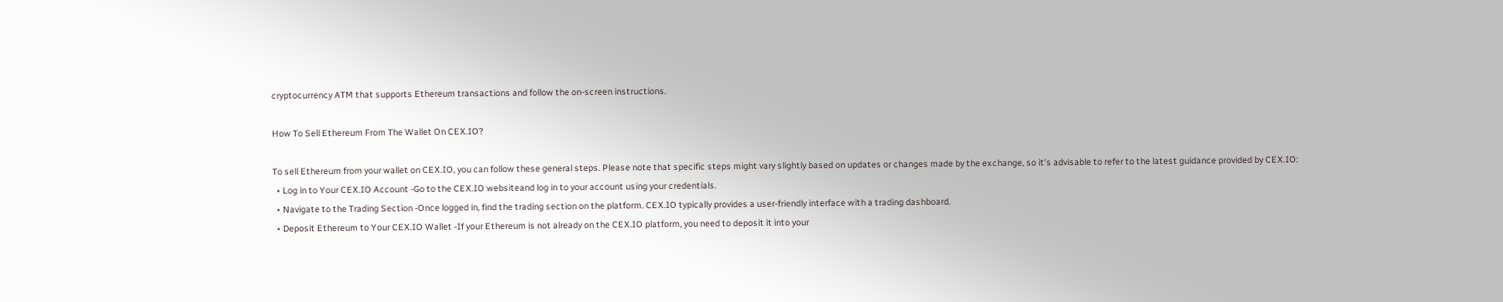cryptocurrency ATM that supports Ethereum transactions and follow the on-screen instructions.

How To Sell Ethereum From The Wallet On CEX.IO?

To sell Ethereum from your wallet on CEX.IO, you can follow these general steps. Please note that specific steps might vary slightly based on updates or changes made by the exchange, so it's advisable to refer to the latest guidance provided by CEX.IO:
  • Log in to Your CEX.IO Account -Go to the CEX.IO websiteand log in to your account using your credentials.
  • Navigate to the Trading Section -Once logged in, find the trading section on the platform. CEX.IO typically provides a user-friendly interface with a trading dashboard.
  • Deposit Ethereum to Your CEX.IO Wallet -If your Ethereum is not already on the CEX.IO platform, you need to deposit it into your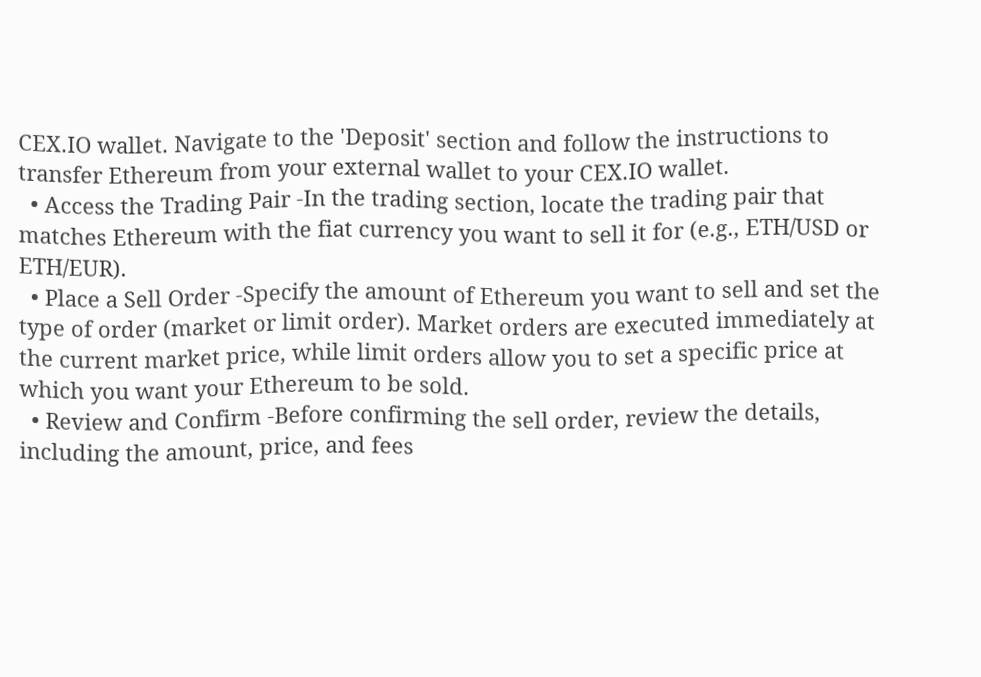CEX.IO wallet. Navigate to the 'Deposit' section and follow the instructions to transfer Ethereum from your external wallet to your CEX.IO wallet.
  • Access the Trading Pair -In the trading section, locate the trading pair that matches Ethereum with the fiat currency you want to sell it for (e.g., ETH/USD or ETH/EUR).
  • Place a Sell Order -Specify the amount of Ethereum you want to sell and set the type of order (market or limit order). Market orders are executed immediately at the current market price, while limit orders allow you to set a specific price at which you want your Ethereum to be sold.
  • Review and Confirm -Before confirming the sell order, review the details, including the amount, price, and fees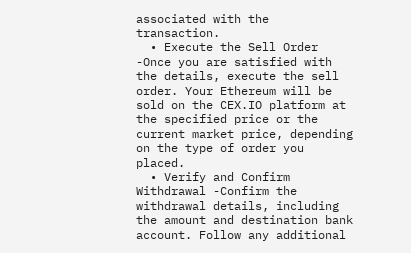associated with the transaction.
  • Execute the Sell Order -Once you are satisfied with the details, execute the sell order. Your Ethereum will be sold on the CEX.IO platform at the specified price or the current market price, depending on the type of order you placed.
  • Verify and Confirm Withdrawal -Confirm the withdrawal details, including the amount and destination bank account. Follow any additional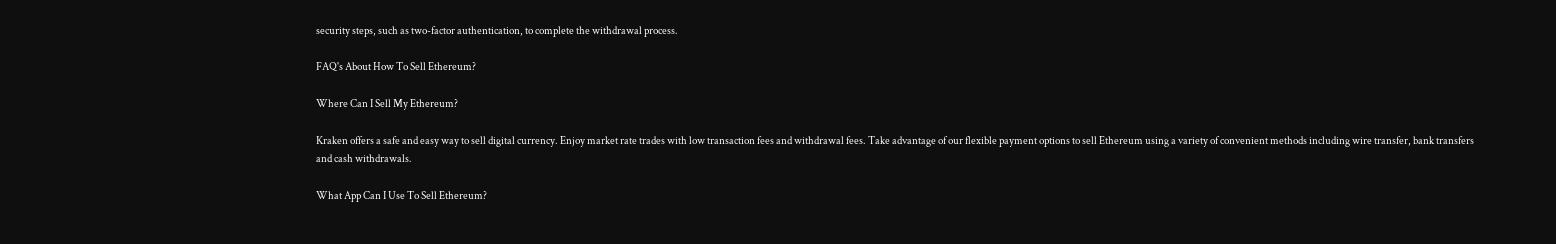security steps, such as two-factor authentication, to complete the withdrawal process.

FAQ's About How To Sell Ethereum?

Where Can I Sell My Ethereum?

Kraken offers a safe and easy way to sell digital currency. Enjoy market rate trades with low transaction fees and withdrawal fees. Take advantage of our flexible payment options to sell Ethereum using a variety of convenient methods including wire transfer, bank transfers and cash withdrawals.

What App Can I Use To Sell Ethereum?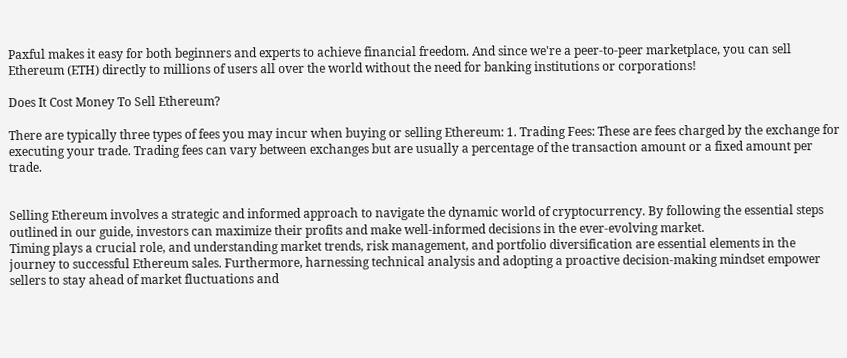Paxful makes it easy for both beginners and experts to achieve financial freedom. And since we're a peer-to-peer marketplace, you can sell Ethereum (ETH) directly to millions of users all over the world without the need for banking institutions or corporations!

Does It Cost Money To Sell Ethereum?

There are typically three types of fees you may incur when buying or selling Ethereum: 1. Trading Fees: These are fees charged by the exchange for executing your trade. Trading fees can vary between exchanges but are usually a percentage of the transaction amount or a fixed amount per trade.


Selling Ethereum involves a strategic and informed approach to navigate the dynamic world of cryptocurrency. By following the essential steps outlined in our guide, investors can maximize their profits and make well-informed decisions in the ever-evolving market.
Timing plays a crucial role, and understanding market trends, risk management, and portfolio diversification are essential elements in the journey to successful Ethereum sales. Furthermore, harnessing technical analysis and adopting a proactive decision-making mindset empower sellers to stay ahead of market fluctuations and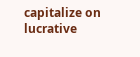capitalize on lucrative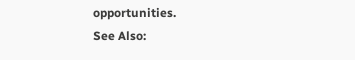opportunities.
See Also: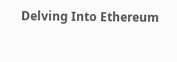Delving Into Ethereum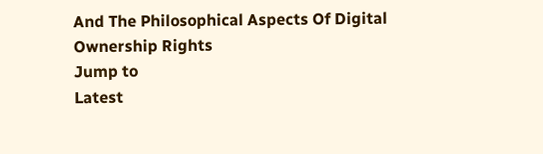And The Philosophical Aspects Of Digital Ownership Rights
Jump to
Latest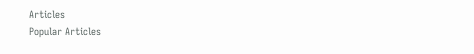Articles
Popular Articles